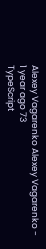Alexey Vagarenko Alexey Vagarenko - 1 year ago 73
TypeScript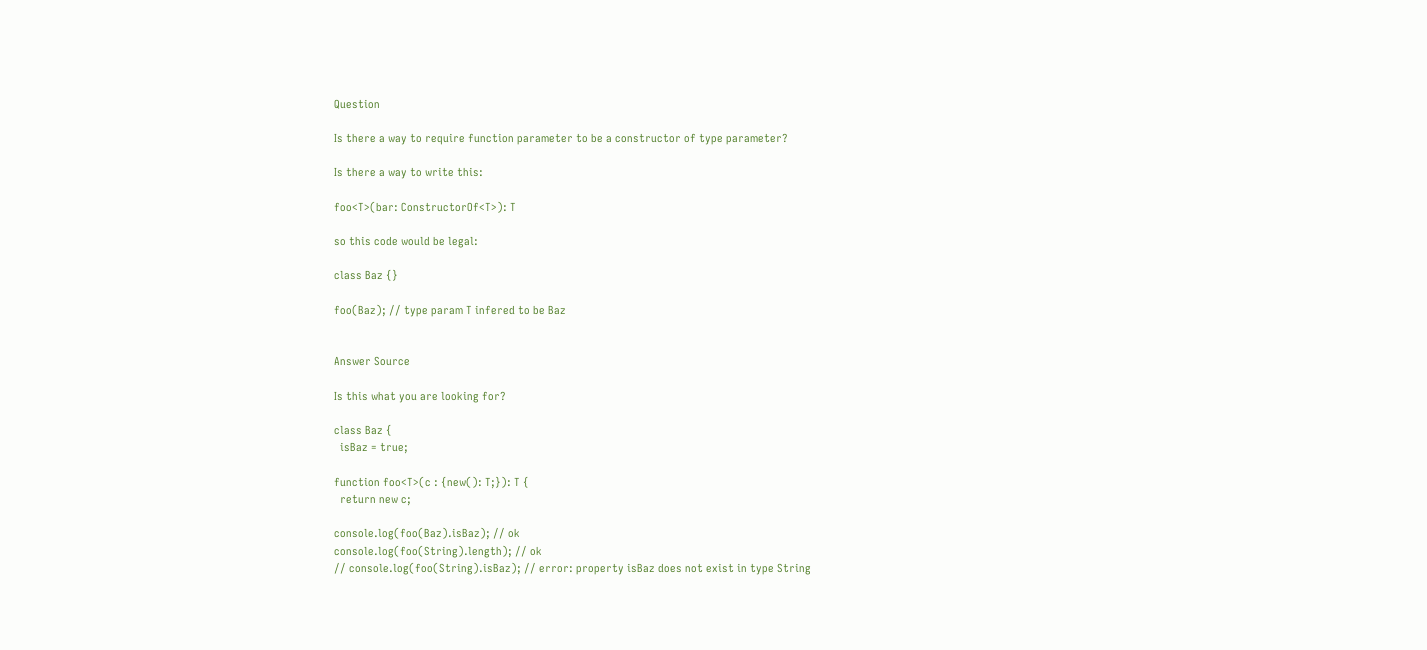Question

Is there a way to require function parameter to be a constructor of type parameter?

Is there a way to write this:

foo<T>(bar: ConstructorOf<T>): T

so this code would be legal:

class Baz {}

foo(Baz); // type param T infered to be Baz


Answer Source

Is this what you are looking for?

class Baz {
  isBaz = true;

function foo<T>(c : {new(): T;}): T {
  return new c;

console.log(foo(Baz).isBaz); // ok
console.log(foo(String).length); // ok
// console.log(foo(String).isBaz); // error: property isBaz does not exist in type String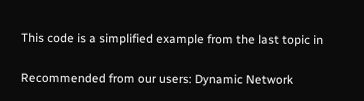This code is a simplified example from the last topic in

Recommended from our users: Dynamic Network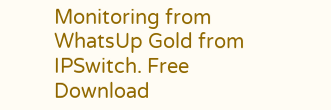Monitoring from WhatsUp Gold from IPSwitch. Free Download